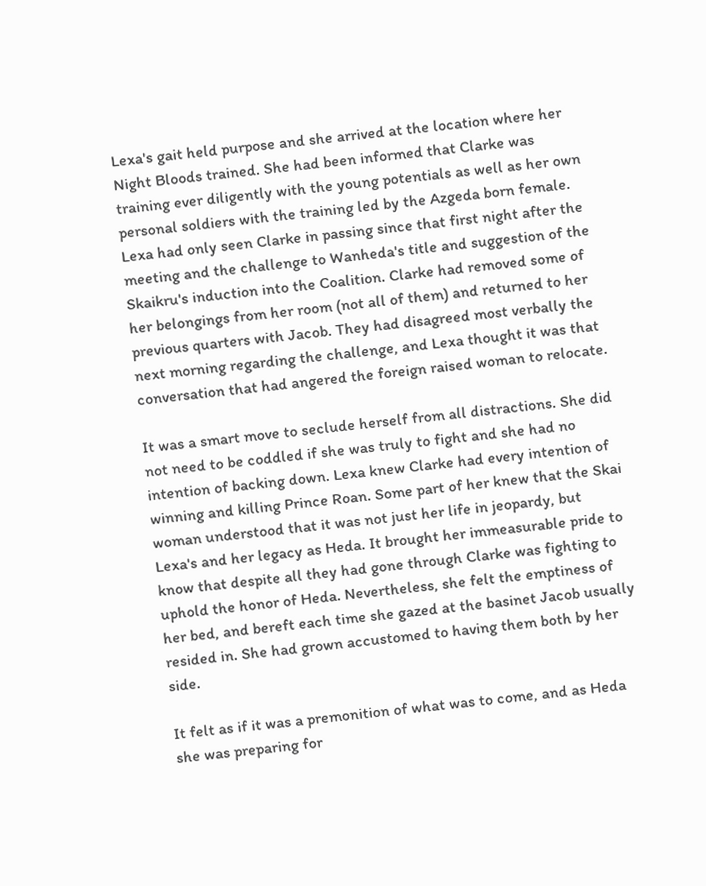Lexa's gait held purpose and she arrived at the location where her Night Bloods trained. She had been informed that Clarke was training ever diligently with the young potentials as well as her own personal soldiers with the training led by the Azgeda born female. Lexa had only seen Clarke in passing since that first night after the meeting and the challenge to Wanheda's title and suggestion of the Skaikru's induction into the Coalition. Clarke had removed some of her belongings from her room (not all of them) and returned to her previous quarters with Jacob. They had disagreed most verbally the next morning regarding the challenge, and Lexa thought it was that conversation that had angered the foreign raised woman to relocate.

It was a smart move to seclude herself from all distractions. She did not need to be coddled if she was truly to fight and she had no intention of backing down. Lexa knew Clarke had every intention of winning and killing Prince Roan. Some part of her knew that the Skai woman understood that it was not just her life in jeopardy, but Lexa's and her legacy as Heda. It brought her immeasurable pride to know that despite all they had gone through Clarke was fighting to uphold the honor of Heda. Nevertheless, she felt the emptiness of her bed, and bereft each time she gazed at the basinet Jacob usually resided in. She had grown accustomed to having them both by her side.

It felt as if it was a premonition of what was to come, and as Heda she was preparing for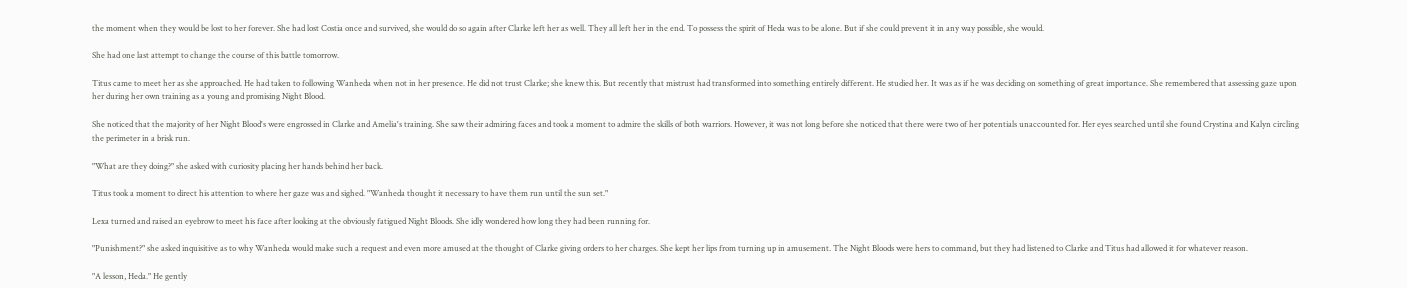the moment when they would be lost to her forever. She had lost Costia once and survived, she would do so again after Clarke left her as well. They all left her in the end. To possess the spirit of Heda was to be alone. But if she could prevent it in any way possible, she would.

She had one last attempt to change the course of this battle tomorrow.

Titus came to meet her as she approached. He had taken to following Wanheda when not in her presence. He did not trust Clarke; she knew this. But recently that mistrust had transformed into something entirely different. He studied her. It was as if he was deciding on something of great importance. She remembered that assessing gaze upon her during her own training as a young and promising Night Blood.

She noticed that the majority of her Night Blood's were engrossed in Clarke and Amelia's training. She saw their admiring faces and took a moment to admire the skills of both warriors. However, it was not long before she noticed that there were two of her potentials unaccounted for. Her eyes searched until she found Crystina and Kalyn circling the perimeter in a brisk run.

"What are they doing?" she asked with curiosity placing her hands behind her back.

Titus took a moment to direct his attention to where her gaze was and sighed. "Wanheda thought it necessary to have them run until the sun set."

Lexa turned and raised an eyebrow to meet his face after looking at the obviously fatigued Night Bloods. She idly wondered how long they had been running for.

"Punishment?" she asked inquisitive as to why Wanheda would make such a request and even more amused at the thought of Clarke giving orders to her charges. She kept her lips from turning up in amusement. The Night Bloods were hers to command, but they had listened to Clarke and Titus had allowed it for whatever reason.

"A lesson, Heda." He gently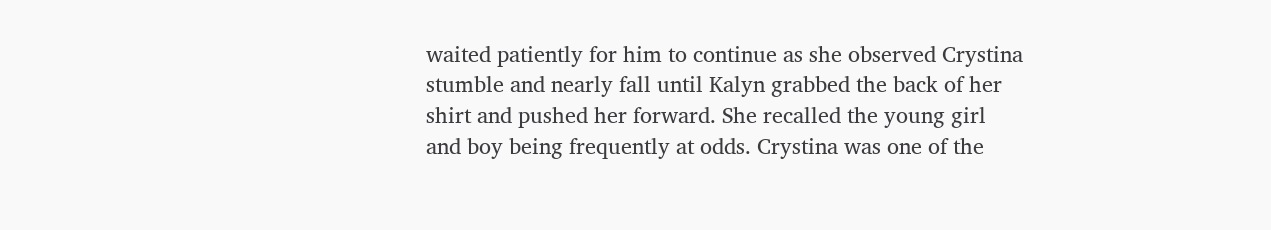waited patiently for him to continue as she observed Crystina stumble and nearly fall until Kalyn grabbed the back of her shirt and pushed her forward. She recalled the young girl and boy being frequently at odds. Crystina was one of the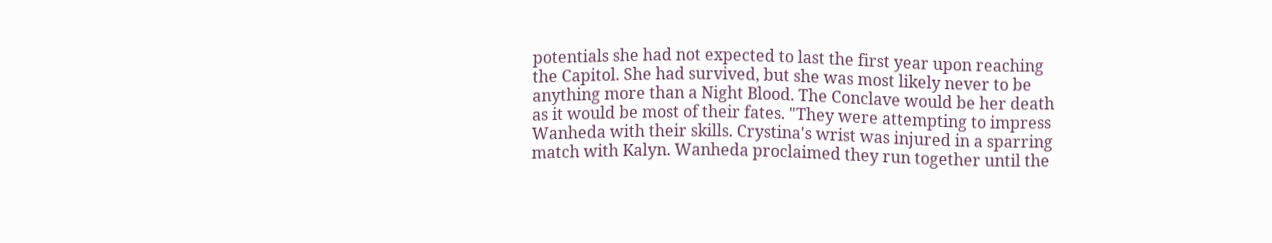potentials she had not expected to last the first year upon reaching the Capitol. She had survived, but she was most likely never to be anything more than a Night Blood. The Conclave would be her death as it would be most of their fates. "They were attempting to impress Wanheda with their skills. Crystina's wrist was injured in a sparring match with Kalyn. Wanheda proclaimed they run together until the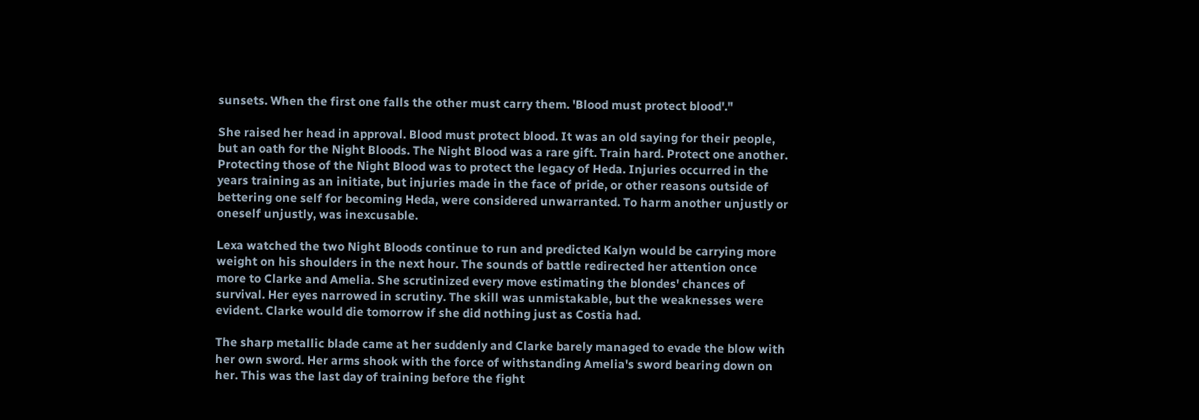sunsets. When the first one falls the other must carry them. 'Blood must protect blood'."

She raised her head in approval. Blood must protect blood. It was an old saying for their people, but an oath for the Night Bloods. The Night Blood was a rare gift. Train hard. Protect one another. Protecting those of the Night Blood was to protect the legacy of Heda. Injuries occurred in the years training as an initiate, but injuries made in the face of pride, or other reasons outside of bettering one self for becoming Heda, were considered unwarranted. To harm another unjustly or oneself unjustly, was inexcusable.

Lexa watched the two Night Bloods continue to run and predicted Kalyn would be carrying more weight on his shoulders in the next hour. The sounds of battle redirected her attention once more to Clarke and Amelia. She scrutinized every move estimating the blondes' chances of survival. Her eyes narrowed in scrutiny. The skill was unmistakable, but the weaknesses were evident. Clarke would die tomorrow if she did nothing just as Costia had.

The sharp metallic blade came at her suddenly and Clarke barely managed to evade the blow with her own sword. Her arms shook with the force of withstanding Amelia's sword bearing down on her. This was the last day of training before the fight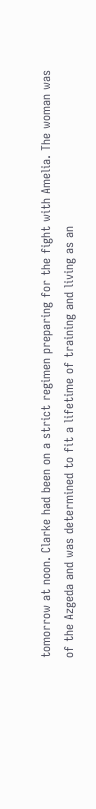tomorrow at noon. Clarke had been on a strict regimen preparing for the fight with Amelia. The woman was of the Azgeda and was determined to fit a lifetime of training and living as an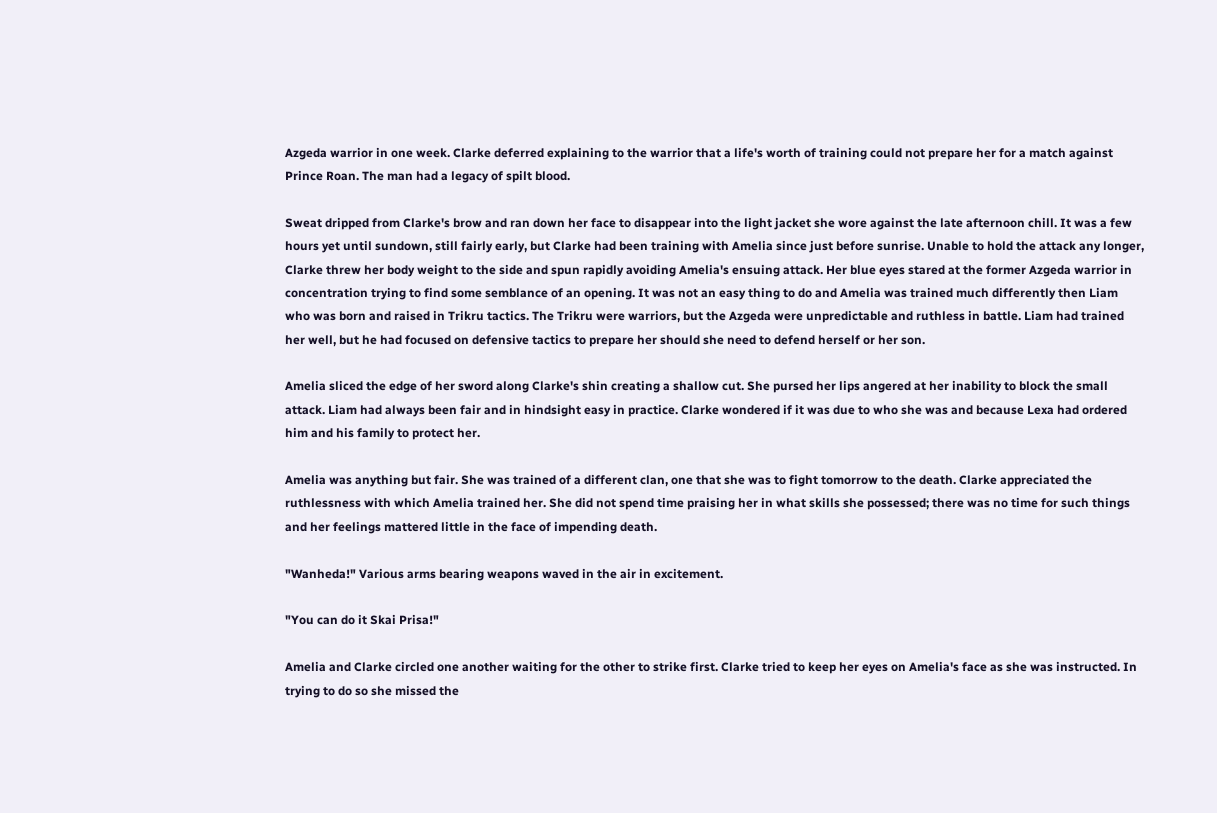Azgeda warrior in one week. Clarke deferred explaining to the warrior that a life's worth of training could not prepare her for a match against Prince Roan. The man had a legacy of spilt blood.

Sweat dripped from Clarke's brow and ran down her face to disappear into the light jacket she wore against the late afternoon chill. It was a few hours yet until sundown, still fairly early, but Clarke had been training with Amelia since just before sunrise. Unable to hold the attack any longer, Clarke threw her body weight to the side and spun rapidly avoiding Amelia's ensuing attack. Her blue eyes stared at the former Azgeda warrior in concentration trying to find some semblance of an opening. It was not an easy thing to do and Amelia was trained much differently then Liam who was born and raised in Trikru tactics. The Trikru were warriors, but the Azgeda were unpredictable and ruthless in battle. Liam had trained her well, but he had focused on defensive tactics to prepare her should she need to defend herself or her son.

Amelia sliced the edge of her sword along Clarke's shin creating a shallow cut. She pursed her lips angered at her inability to block the small attack. Liam had always been fair and in hindsight easy in practice. Clarke wondered if it was due to who she was and because Lexa had ordered him and his family to protect her.

Amelia was anything but fair. She was trained of a different clan, one that she was to fight tomorrow to the death. Clarke appreciated the ruthlessness with which Amelia trained her. She did not spend time praising her in what skills she possessed; there was no time for such things and her feelings mattered little in the face of impending death.

"Wanheda!" Various arms bearing weapons waved in the air in excitement.

"You can do it Skai Prisa!"

Amelia and Clarke circled one another waiting for the other to strike first. Clarke tried to keep her eyes on Amelia's face as she was instructed. In trying to do so she missed the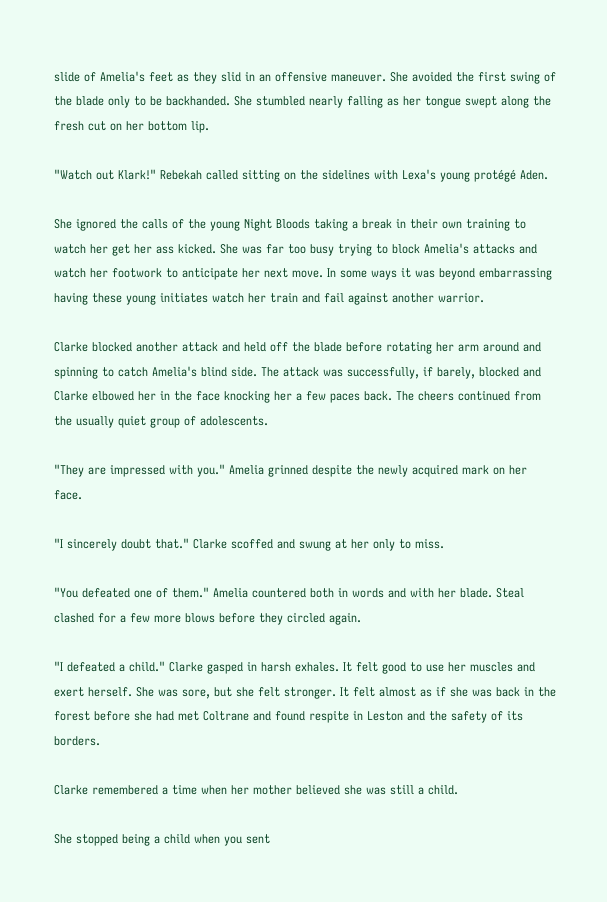slide of Amelia's feet as they slid in an offensive maneuver. She avoided the first swing of the blade only to be backhanded. She stumbled nearly falling as her tongue swept along the fresh cut on her bottom lip.

"Watch out Klark!" Rebekah called sitting on the sidelines with Lexa's young protégé Aden.

She ignored the calls of the young Night Bloods taking a break in their own training to watch her get her ass kicked. She was far too busy trying to block Amelia's attacks and watch her footwork to anticipate her next move. In some ways it was beyond embarrassing having these young initiates watch her train and fail against another warrior.

Clarke blocked another attack and held off the blade before rotating her arm around and spinning to catch Amelia's blind side. The attack was successfully, if barely, blocked and Clarke elbowed her in the face knocking her a few paces back. The cheers continued from the usually quiet group of adolescents.

"They are impressed with you." Amelia grinned despite the newly acquired mark on her face.

"I sincerely doubt that." Clarke scoffed and swung at her only to miss.

"You defeated one of them." Amelia countered both in words and with her blade. Steal clashed for a few more blows before they circled again.

"I defeated a child." Clarke gasped in harsh exhales. It felt good to use her muscles and exert herself. She was sore, but she felt stronger. It felt almost as if she was back in the forest before she had met Coltrane and found respite in Leston and the safety of its borders.

Clarke remembered a time when her mother believed she was still a child.

She stopped being a child when you sent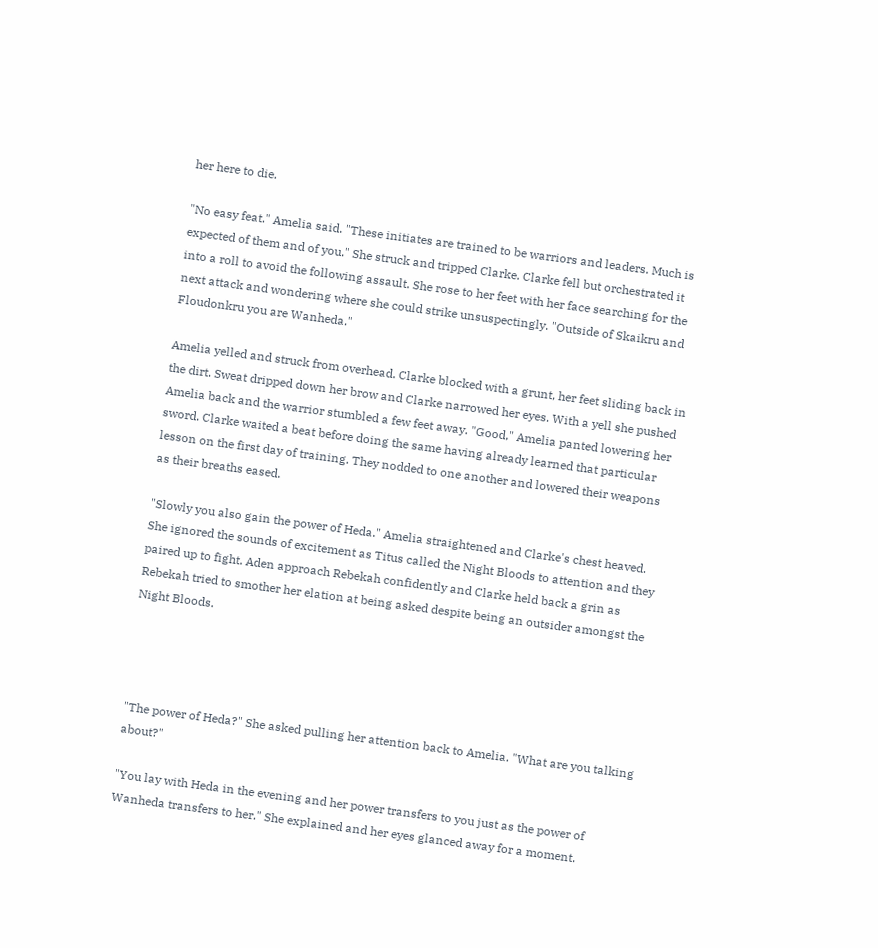her here to die.

"No easy feat." Amelia said. "These initiates are trained to be warriors and leaders. Much is expected of them and of you." She struck and tripped Clarke. Clarke fell but orchestrated it into a roll to avoid the following assault. She rose to her feet with her face searching for the next attack and wondering where she could strike unsuspectingly. "Outside of Skaikru and Floudonkru you are Wanheda."

Amelia yelled and struck from overhead. Clarke blocked with a grunt, her feet sliding back in the dirt. Sweat dripped down her brow and Clarke narrowed her eyes. With a yell she pushed Amelia back and the warrior stumbled a few feet away. "Good," Amelia panted lowering her sword. Clarke waited a beat before doing the same having already learned that particular lesson on the first day of training. They nodded to one another and lowered their weapons as their breaths eased.

"Slowly you also gain the power of Heda." Amelia straightened and Clarke's chest heaved. She ignored the sounds of excitement as Titus called the Night Bloods to attention and they paired up to fight. Aden approach Rebekah confidently and Clarke held back a grin as Rebekah tried to smother her elation at being asked despite being an outsider amongst the Night Bloods.




"The power of Heda?" She asked pulling her attention back to Amelia. "What are you talking about?"

"You lay with Heda in the evening and her power transfers to you just as the power of Wanheda transfers to her." She explained and her eyes glanced away for a moment.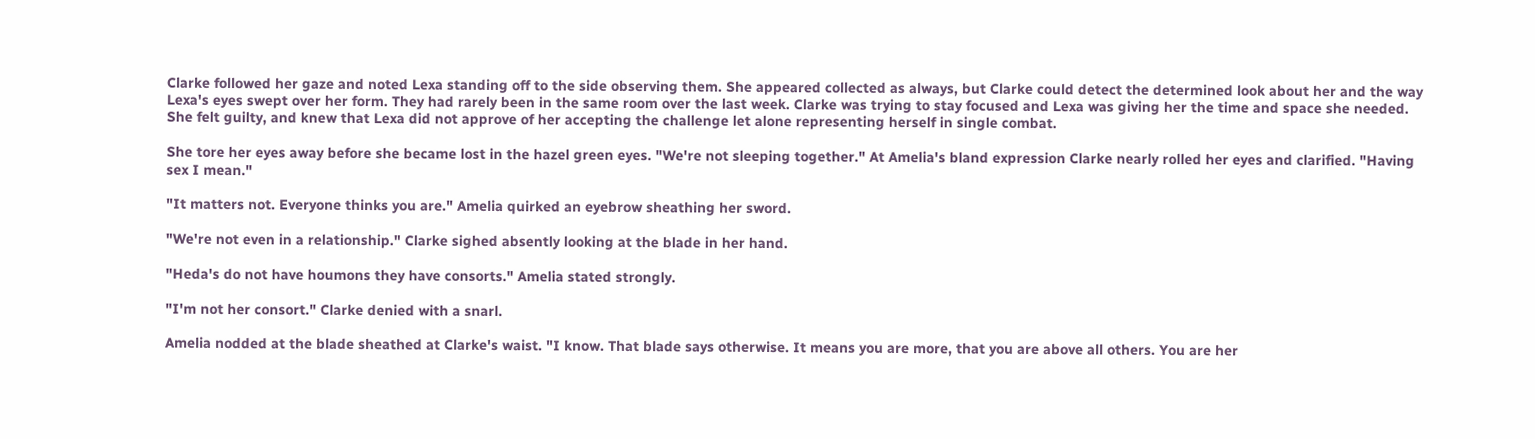Clarke followed her gaze and noted Lexa standing off to the side observing them. She appeared collected as always, but Clarke could detect the determined look about her and the way Lexa's eyes swept over her form. They had rarely been in the same room over the last week. Clarke was trying to stay focused and Lexa was giving her the time and space she needed. She felt guilty, and knew that Lexa did not approve of her accepting the challenge let alone representing herself in single combat.

She tore her eyes away before she became lost in the hazel green eyes. "We're not sleeping together." At Amelia's bland expression Clarke nearly rolled her eyes and clarified. "Having sex I mean."

"It matters not. Everyone thinks you are." Amelia quirked an eyebrow sheathing her sword.

"We're not even in a relationship." Clarke sighed absently looking at the blade in her hand.

"Heda's do not have houmons they have consorts." Amelia stated strongly.

"I'm not her consort." Clarke denied with a snarl.

Amelia nodded at the blade sheathed at Clarke's waist. "I know. That blade says otherwise. It means you are more, that you are above all others. You are her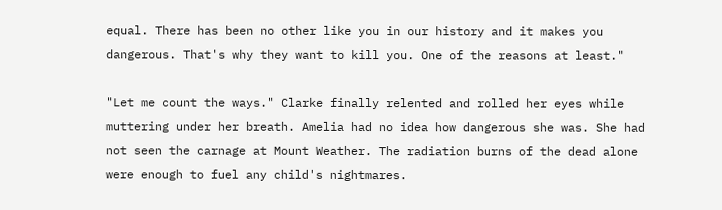equal. There has been no other like you in our history and it makes you dangerous. That's why they want to kill you. One of the reasons at least."

"Let me count the ways." Clarke finally relented and rolled her eyes while muttering under her breath. Amelia had no idea how dangerous she was. She had not seen the carnage at Mount Weather. The radiation burns of the dead alone were enough to fuel any child's nightmares.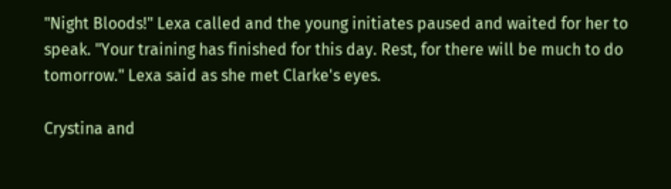"Night Bloods!" Lexa called and the young initiates paused and waited for her to speak. "Your training has finished for this day. Rest, for there will be much to do tomorrow." Lexa said as she met Clarke's eyes.

Crystina and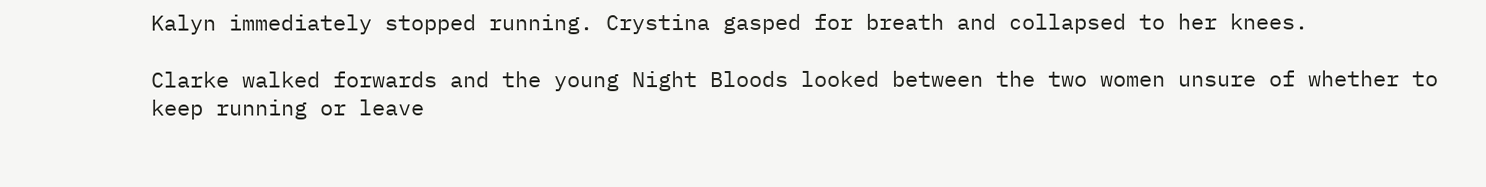Kalyn immediately stopped running. Crystina gasped for breath and collapsed to her knees.

Clarke walked forwards and the young Night Bloods looked between the two women unsure of whether to keep running or leave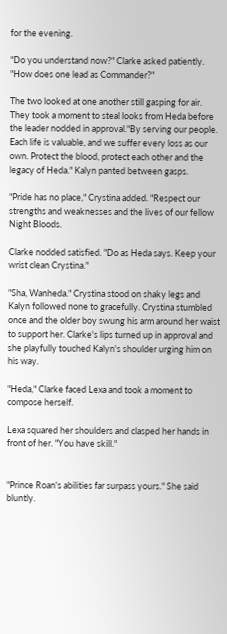for the evening.

"Do you understand now?" Clarke asked patiently. "How does one lead as Commander?"

The two looked at one another still gasping for air. They took a moment to steal looks from Heda before the leader nodded in approval."By serving our people. Each life is valuable, and we suffer every loss as our own. Protect the blood, protect each other and the legacy of Heda." Kalyn panted between gasps.

"Pride has no place," Crystina added. "Respect our strengths and weaknesses and the lives of our fellow Night Bloods.

Clarke nodded satisfied. "Do as Heda says. Keep your wrist clean Crystina."

"Sha, Wanheda." Crystina stood on shaky legs and Kalyn followed none to gracefully. Crystina stumbled once and the older boy swung his arm around her waist to support her. Clarke's lips turned up in approval and she playfully touched Kalyn's shoulder urging him on his way.

"Heda," Clarke faced Lexa and took a moment to compose herself.

Lexa squared her shoulders and clasped her hands in front of her. "You have skill."


"Prince Roan's abilities far surpass yours." She said bluntly.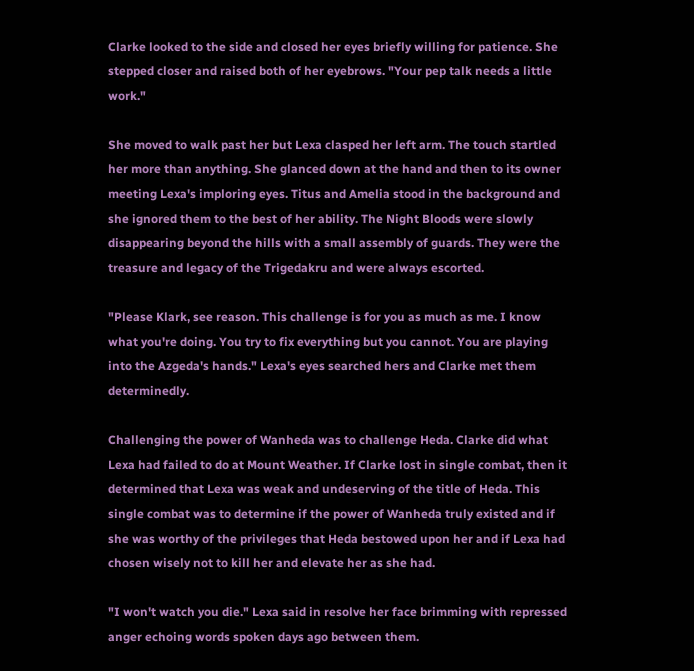Clarke looked to the side and closed her eyes briefly willing for patience. She stepped closer and raised both of her eyebrows. "Your pep talk needs a little work."

She moved to walk past her but Lexa clasped her left arm. The touch startled her more than anything. She glanced down at the hand and then to its owner meeting Lexa's imploring eyes. Titus and Amelia stood in the background and she ignored them to the best of her ability. The Night Bloods were slowly disappearing beyond the hills with a small assembly of guards. They were the treasure and legacy of the Trigedakru and were always escorted.

"Please Klark, see reason. This challenge is for you as much as me. I know what you're doing. You try to fix everything but you cannot. You are playing into the Azgeda's hands." Lexa's eyes searched hers and Clarke met them determinedly.

Challenging the power of Wanheda was to challenge Heda. Clarke did what Lexa had failed to do at Mount Weather. If Clarke lost in single combat, then it determined that Lexa was weak and undeserving of the title of Heda. This single combat was to determine if the power of Wanheda truly existed and if she was worthy of the privileges that Heda bestowed upon her and if Lexa had chosen wisely not to kill her and elevate her as she had.

"I won't watch you die." Lexa said in resolve her face brimming with repressed anger echoing words spoken days ago between them.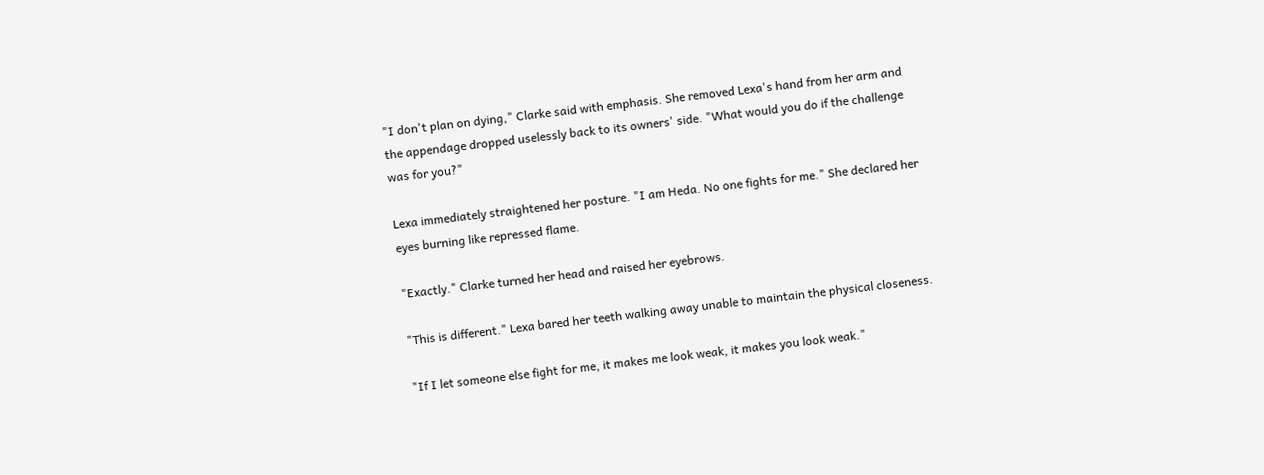"I don't plan on dying," Clarke said with emphasis. She removed Lexa's hand from her arm and the appendage dropped uselessly back to its owners' side. "What would you do if the challenge was for you?"

Lexa immediately straightened her posture. "I am Heda. No one fights for me." She declared her eyes burning like repressed flame.

"Exactly." Clarke turned her head and raised her eyebrows.

"This is different." Lexa bared her teeth walking away unable to maintain the physical closeness.

"If I let someone else fight for me, it makes me look weak, it makes you look weak."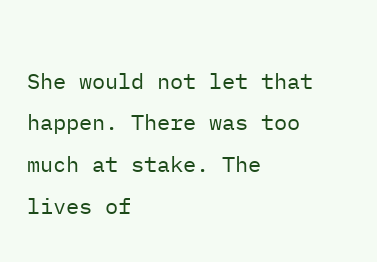She would not let that happen. There was too much at stake. The lives of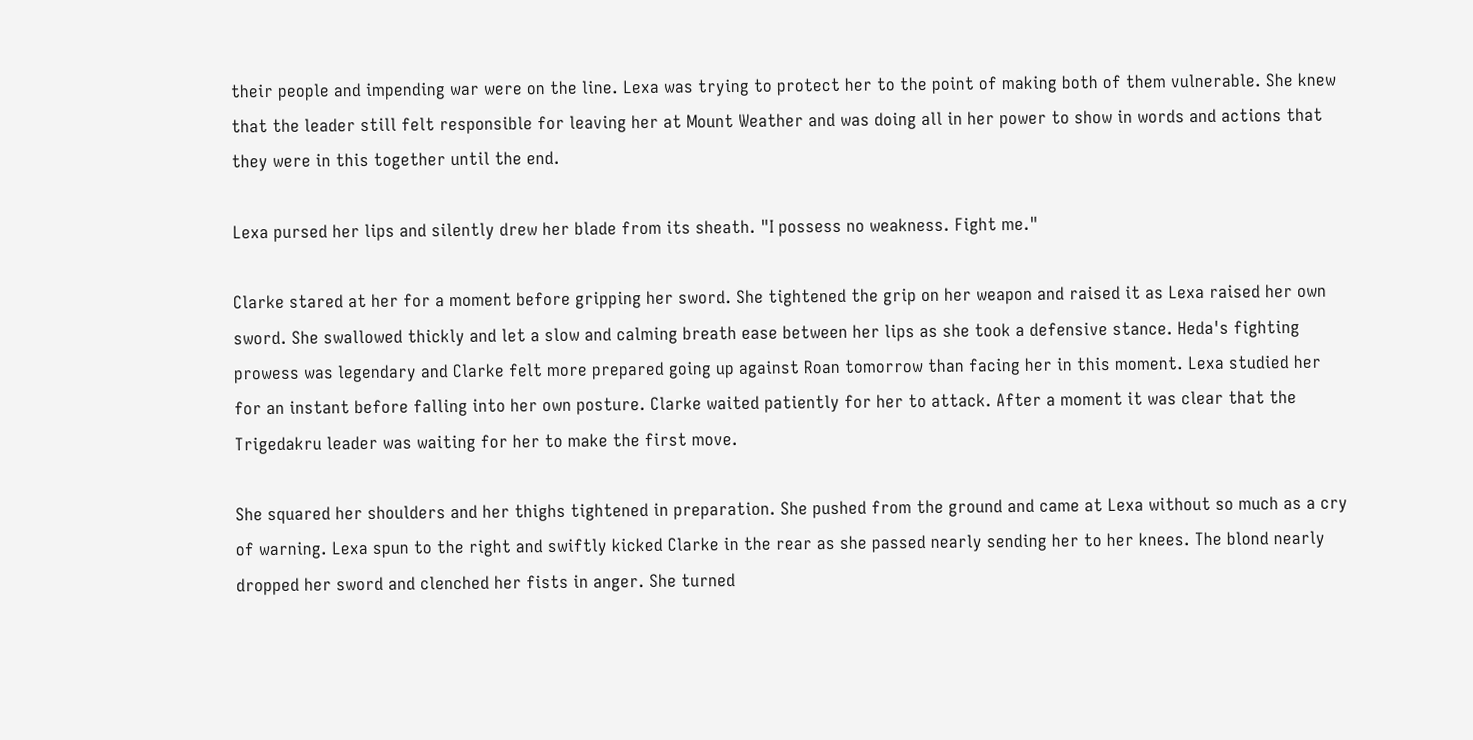their people and impending war were on the line. Lexa was trying to protect her to the point of making both of them vulnerable. She knew that the leader still felt responsible for leaving her at Mount Weather and was doing all in her power to show in words and actions that they were in this together until the end.

Lexa pursed her lips and silently drew her blade from its sheath. "I possess no weakness. Fight me."

Clarke stared at her for a moment before gripping her sword. She tightened the grip on her weapon and raised it as Lexa raised her own sword. She swallowed thickly and let a slow and calming breath ease between her lips as she took a defensive stance. Heda's fighting prowess was legendary and Clarke felt more prepared going up against Roan tomorrow than facing her in this moment. Lexa studied her for an instant before falling into her own posture. Clarke waited patiently for her to attack. After a moment it was clear that the Trigedakru leader was waiting for her to make the first move.

She squared her shoulders and her thighs tightened in preparation. She pushed from the ground and came at Lexa without so much as a cry of warning. Lexa spun to the right and swiftly kicked Clarke in the rear as she passed nearly sending her to her knees. The blond nearly dropped her sword and clenched her fists in anger. She turned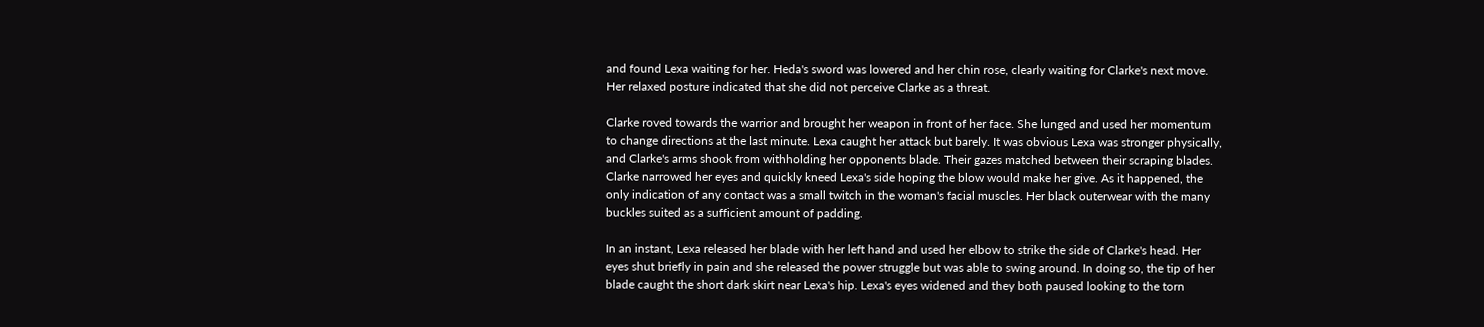and found Lexa waiting for her. Heda's sword was lowered and her chin rose, clearly waiting for Clarke's next move. Her relaxed posture indicated that she did not perceive Clarke as a threat.

Clarke roved towards the warrior and brought her weapon in front of her face. She lunged and used her momentum to change directions at the last minute. Lexa caught her attack but barely. It was obvious Lexa was stronger physically, and Clarke's arms shook from withholding her opponents blade. Their gazes matched between their scraping blades. Clarke narrowed her eyes and quickly kneed Lexa's side hoping the blow would make her give. As it happened, the only indication of any contact was a small twitch in the woman's facial muscles. Her black outerwear with the many buckles suited as a sufficient amount of padding.

In an instant, Lexa released her blade with her left hand and used her elbow to strike the side of Clarke's head. Her eyes shut briefly in pain and she released the power struggle but was able to swing around. In doing so, the tip of her blade caught the short dark skirt near Lexa's hip. Lexa's eyes widened and they both paused looking to the torn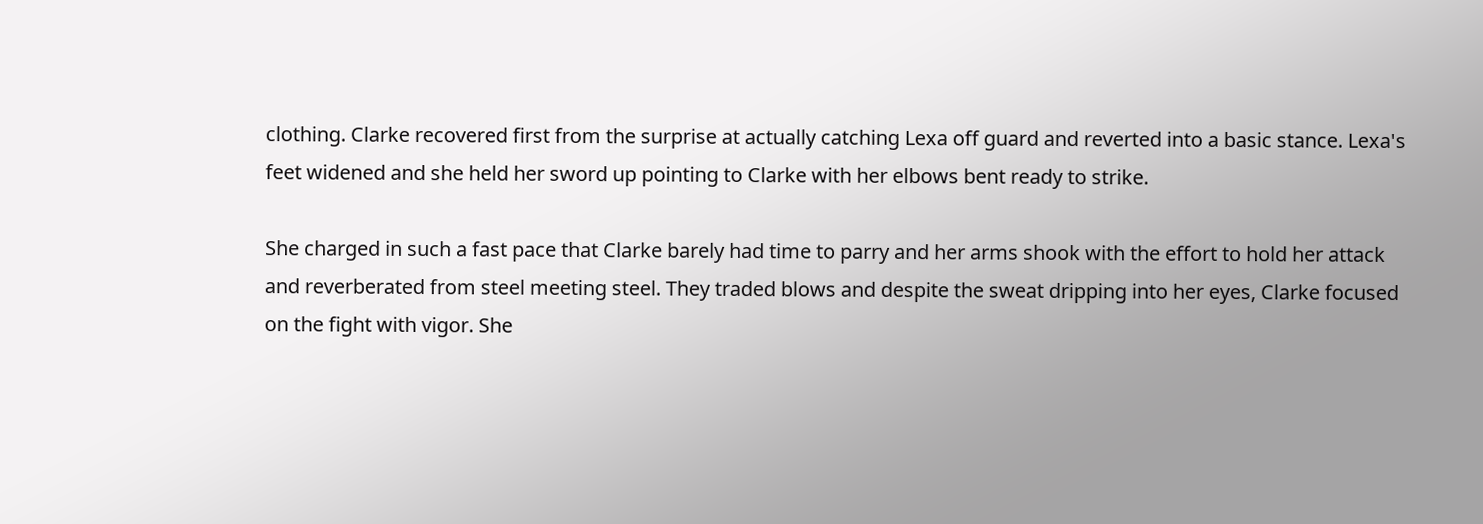clothing. Clarke recovered first from the surprise at actually catching Lexa off guard and reverted into a basic stance. Lexa's feet widened and she held her sword up pointing to Clarke with her elbows bent ready to strike.

She charged in such a fast pace that Clarke barely had time to parry and her arms shook with the effort to hold her attack and reverberated from steel meeting steel. They traded blows and despite the sweat dripping into her eyes, Clarke focused on the fight with vigor. She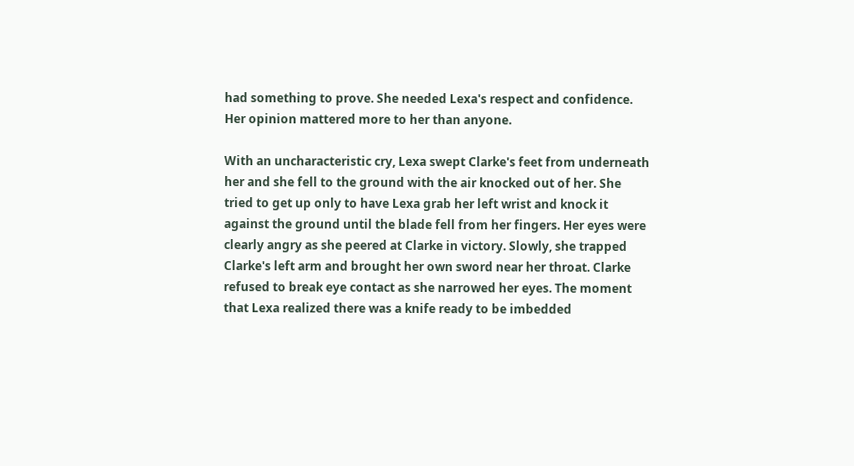had something to prove. She needed Lexa's respect and confidence. Her opinion mattered more to her than anyone.

With an uncharacteristic cry, Lexa swept Clarke's feet from underneath her and she fell to the ground with the air knocked out of her. She tried to get up only to have Lexa grab her left wrist and knock it against the ground until the blade fell from her fingers. Her eyes were clearly angry as she peered at Clarke in victory. Slowly, she trapped Clarke's left arm and brought her own sword near her throat. Clarke refused to break eye contact as she narrowed her eyes. The moment that Lexa realized there was a knife ready to be imbedded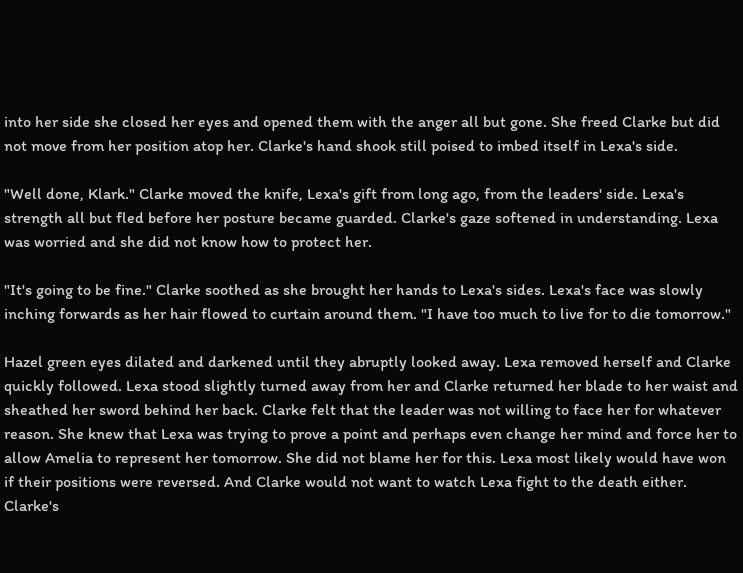into her side she closed her eyes and opened them with the anger all but gone. She freed Clarke but did not move from her position atop her. Clarke's hand shook still poised to imbed itself in Lexa's side.

"Well done, Klark." Clarke moved the knife, Lexa's gift from long ago, from the leaders' side. Lexa's strength all but fled before her posture became guarded. Clarke's gaze softened in understanding. Lexa was worried and she did not know how to protect her.

"It's going to be fine." Clarke soothed as she brought her hands to Lexa's sides. Lexa's face was slowly inching forwards as her hair flowed to curtain around them. "I have too much to live for to die tomorrow."

Hazel green eyes dilated and darkened until they abruptly looked away. Lexa removed herself and Clarke quickly followed. Lexa stood slightly turned away from her and Clarke returned her blade to her waist and sheathed her sword behind her back. Clarke felt that the leader was not willing to face her for whatever reason. She knew that Lexa was trying to prove a point and perhaps even change her mind and force her to allow Amelia to represent her tomorrow. She did not blame her for this. Lexa most likely would have won if their positions were reversed. And Clarke would not want to watch Lexa fight to the death either. Clarke's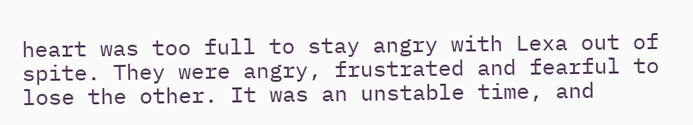heart was too full to stay angry with Lexa out of spite. They were angry, frustrated and fearful to lose the other. It was an unstable time, and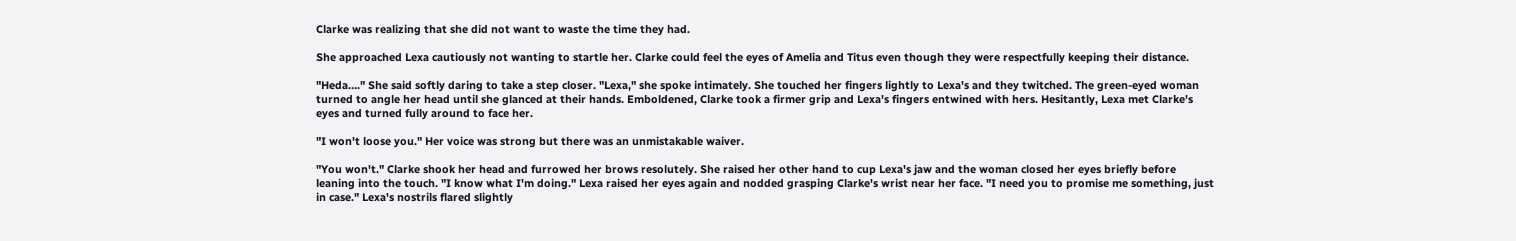Clarke was realizing that she did not want to waste the time they had.

She approached Lexa cautiously not wanting to startle her. Clarke could feel the eyes of Amelia and Titus even though they were respectfully keeping their distance.

"Heda…." She said softly daring to take a step closer. "Lexa," she spoke intimately. She touched her fingers lightly to Lexa's and they twitched. The green-eyed woman turned to angle her head until she glanced at their hands. Emboldened, Clarke took a firmer grip and Lexa's fingers entwined with hers. Hesitantly, Lexa met Clarke's eyes and turned fully around to face her.

"I won't loose you." Her voice was strong but there was an unmistakable waiver.

"You won't." Clarke shook her head and furrowed her brows resolutely. She raised her other hand to cup Lexa's jaw and the woman closed her eyes briefly before leaning into the touch. "I know what I'm doing." Lexa raised her eyes again and nodded grasping Clarke's wrist near her face. "I need you to promise me something, just in case." Lexa's nostrils flared slightly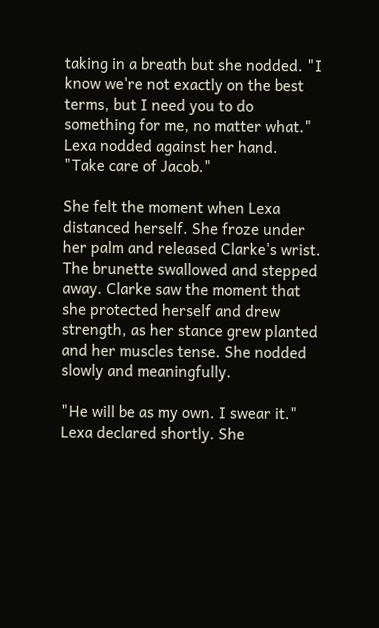taking in a breath but she nodded. "I know we're not exactly on the best terms, but I need you to do something for me, no matter what." Lexa nodded against her hand. "Take care of Jacob."

She felt the moment when Lexa distanced herself. She froze under her palm and released Clarke's wrist. The brunette swallowed and stepped away. Clarke saw the moment that she protected herself and drew strength, as her stance grew planted and her muscles tense. She nodded slowly and meaningfully.

"He will be as my own. I swear it." Lexa declared shortly. She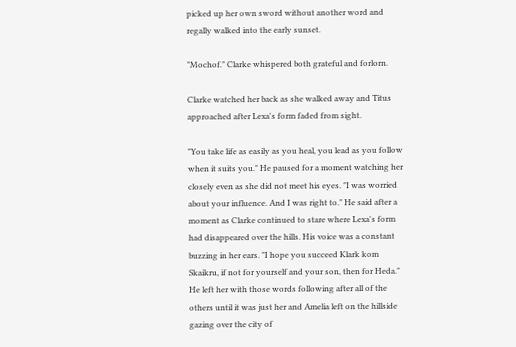picked up her own sword without another word and regally walked into the early sunset.

"Mochof." Clarke whispered both grateful and forlorn.

Clarke watched her back as she walked away and Titus approached after Lexa's form faded from sight.

"You take life as easily as you heal, you lead as you follow when it suits you." He paused for a moment watching her closely even as she did not meet his eyes. "I was worried about your influence. And I was right to." He said after a moment as Clarke continued to stare where Lexa's form had disappeared over the hills. His voice was a constant buzzing in her ears. "I hope you succeed Klark kom Skaikru, if not for yourself and your son, then for Heda." He left her with those words following after all of the others until it was just her and Amelia left on the hillside gazing over the city of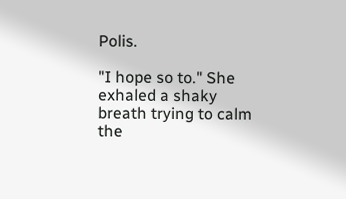Polis.

"I hope so to." She exhaled a shaky breath trying to calm the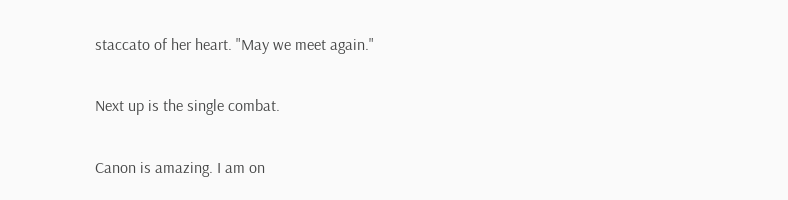staccato of her heart. "May we meet again."

Next up is the single combat.

Canon is amazing. I am on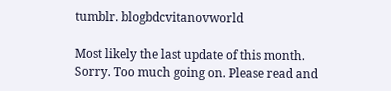tumblr. blogbdcvitanovworld

Most likely the last update of this month. Sorry. Too much going on. Please read and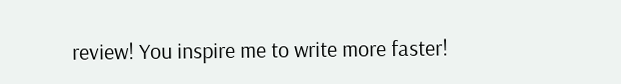review! You inspire me to write more faster!